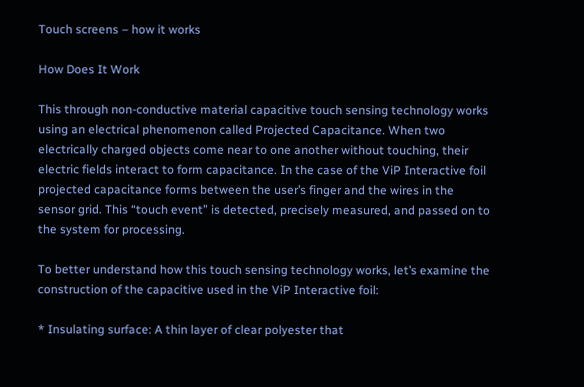Touch screens – how it works

How Does It Work

This through non-conductive material capacitive touch sensing technology works using an electrical phenomenon called Projected Capacitance. When two electrically charged objects come near to one another without touching, their electric fields interact to form capacitance. In the case of the ViP Interactive foil projected capacitance forms between the user’s finger and the wires in the sensor grid. This “touch event” is detected, precisely measured, and passed on to the system for processing.

To better understand how this touch sensing technology works, let’s examine the construction of the capacitive used in the ViP Interactive foil:

* Insulating surface: A thin layer of clear polyester that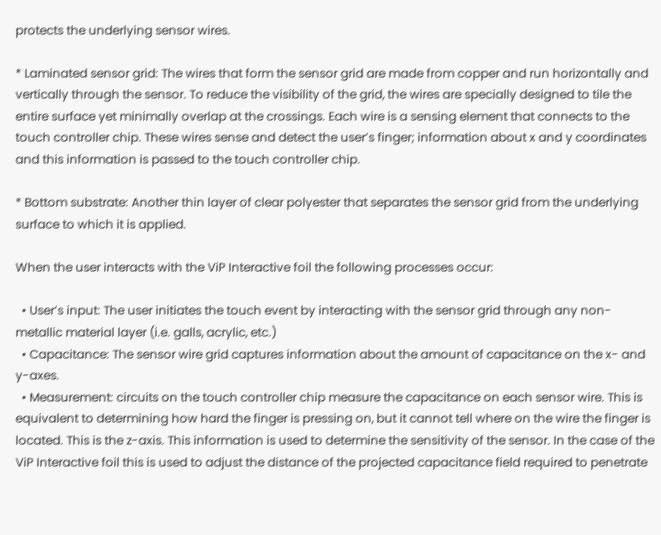protects the underlying sensor wires.

* Laminated sensor grid: The wires that form the sensor grid are made from copper and run horizontally and vertically through the sensor. To reduce the visibility of the grid, the wires are specially designed to tile the entire surface yet minimally overlap at the crossings. Each wire is a sensing element that connects to the touch controller chip. These wires sense and detect the user’s finger; information about x and y coordinates and this information is passed to the touch controller chip.

* Bottom substrate: Another thin layer of clear polyester that separates the sensor grid from the underlying surface to which it is applied.

When the user interacts with the ViP Interactive foil the following processes occur:

  • User’s input: The user initiates the touch event by interacting with the sensor grid through any non-metallic material layer (i.e. galls, acrylic, etc.)
  • Capacitance: The sensor wire grid captures information about the amount of capacitance on the x- and y-axes.
  • Measurement: circuits on the touch controller chip measure the capacitance on each sensor wire. This is equivalent to determining how hard the finger is pressing on, but it cannot tell where on the wire the finger is located. This is the z-axis. This information is used to determine the sensitivity of the sensor. In the case of the ViP Interactive foil this is used to adjust the distance of the projected capacitance field required to penetrate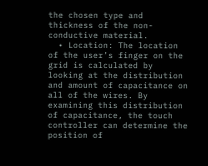the chosen type and thickness of the non-conductive material.
  • Location: The location of the user’s finger on the grid is calculated by looking at the distribution and amount of capacitance on all of the wires. By examining this distribution of capacitance, the touch controller can determine the position of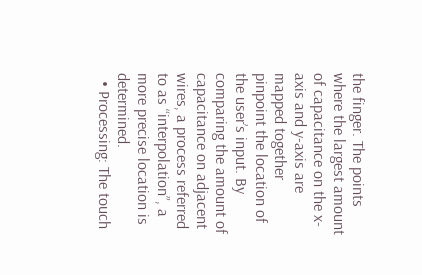the finger. The points where the largest amount of capacitance on the x-axis and y-axis are mapped together pinpoint the location of the user’s input. By comparing the amount of capacitance on adjacent wires, a process referred to as “interpolation”, a more precise location is determined.
  • Processing: The touch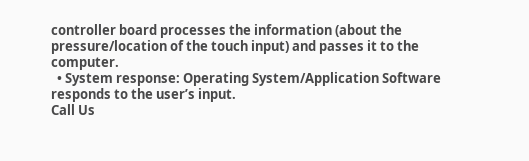controller board processes the information (about the pressure/location of the touch input) and passes it to the computer.
  • System response: Operating System/Application Software responds to the user’s input.
Call Us